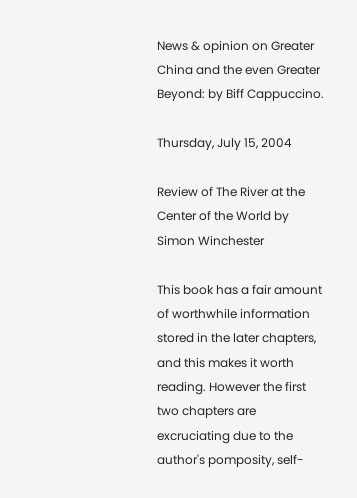News & opinion on Greater China and the even Greater Beyond: by Biff Cappuccino.

Thursday, July 15, 2004

Review of The River at the Center of the World by Simon Winchester

This book has a fair amount of worthwhile information stored in the later chapters, and this makes it worth reading. However the first two chapters are excruciating due to the author's pomposity, self-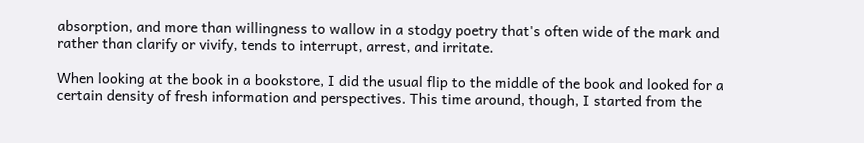absorption, and more than willingness to wallow in a stodgy poetry that's often wide of the mark and rather than clarify or vivify, tends to interrupt, arrest, and irritate.

When looking at the book in a bookstore, I did the usual flip to the middle of the book and looked for a certain density of fresh information and perspectives. This time around, though, I started from the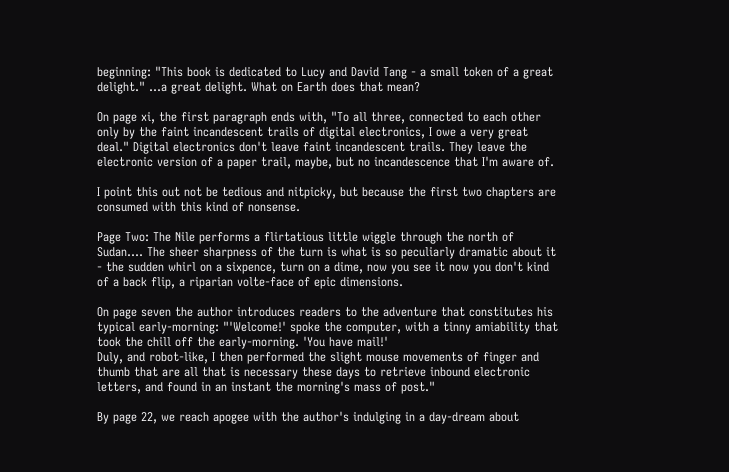beginning: "This book is dedicated to Lucy and David Tang - a small token of a great delight." ...a great delight. What on Earth does that mean?

On page xi, the first paragraph ends with, "To all three, connected to each other only by the faint incandescent trails of digital electronics, I owe a very great deal." Digital electronics don't leave faint incandescent trails. They leave the electronic version of a paper trail, maybe, but no incandescence that I'm aware of.

I point this out not be tedious and nitpicky, but because the first two chapters are consumed with this kind of nonsense.

Page Two: The Nile performs a flirtatious little wiggle through the north of Sudan.... The sheer sharpness of the turn is what is so peculiarly dramatic about it - the sudden whirl on a sixpence, turn on a dime, now you see it now you don't kind of a back flip, a riparian volte-face of epic dimensions.

On page seven the author introduces readers to the adventure that constitutes his typical early-morning: "'Welcome!' spoke the computer, with a tinny amiability that took the chill off the early-morning. 'You have mail!'
Duly, and robot-like, I then performed the slight mouse movements of finger and thumb that are all that is necessary these days to retrieve inbound electronic letters, and found in an instant the morning's mass of post."

By page 22, we reach apogee with the author's indulging in a day-dream about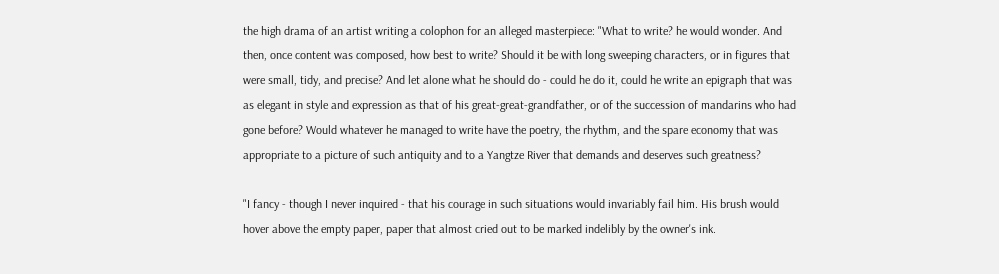the high drama of an artist writing a colophon for an alleged masterpiece: "What to write? he would wonder. And then, once content was composed, how best to write? Should it be with long sweeping characters, or in figures that were small, tidy, and precise? And let alone what he should do - could he do it, could he write an epigraph that was as elegant in style and expression as that of his great-great-grandfather, or of the succession of mandarins who had gone before? Would whatever he managed to write have the poetry, the rhythm, and the spare economy that was appropriate to a picture of such antiquity and to a Yangtze River that demands and deserves such greatness?

"I fancy - though I never inquired - that his courage in such situations would invariably fail him. His brush would hover above the empty paper, paper that almost cried out to be marked indelibly by the owner's ink.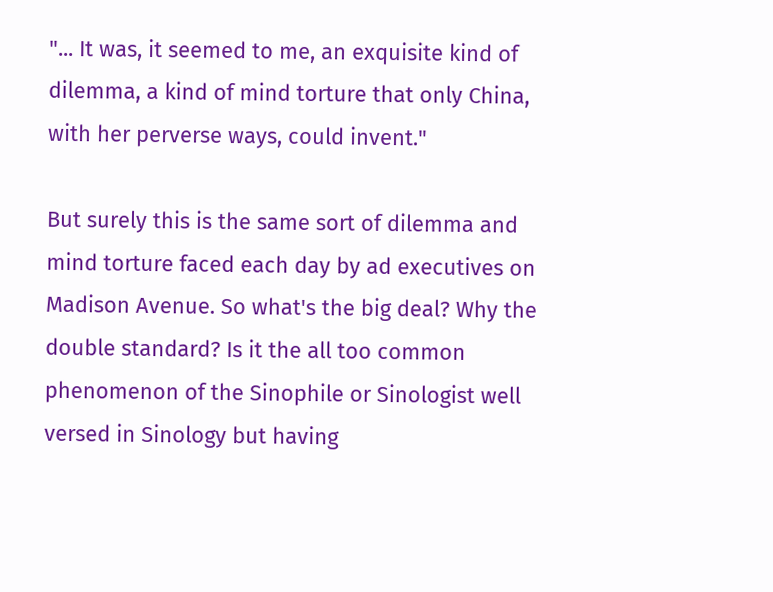"... It was, it seemed to me, an exquisite kind of dilemma, a kind of mind torture that only China, with her perverse ways, could invent."

But surely this is the same sort of dilemma and mind torture faced each day by ad executives on Madison Avenue. So what's the big deal? Why the double standard? Is it the all too common phenomenon of the Sinophile or Sinologist well versed in Sinology but having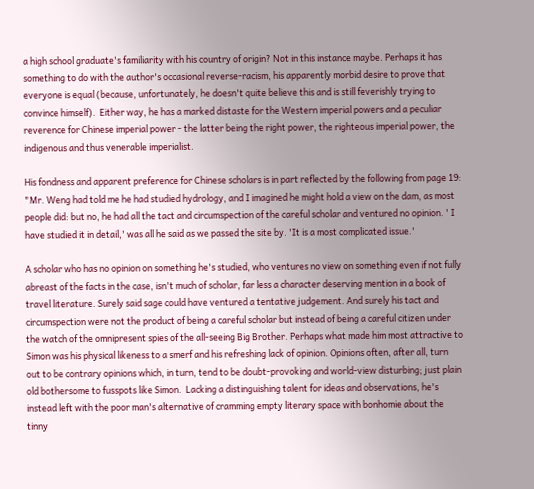a high school graduate's familiarity with his country of origin? Not in this instance maybe. Perhaps it has something to do with the author's occasional reverse-racism, his apparently morbid desire to prove that everyone is equal (because, unfortunately, he doesn't quite believe this and is still feverishly trying to convince himself).  Either way, he has a marked distaste for the Western imperial powers and a peculiar reverence for Chinese imperial power - the latter being the right power, the righteous imperial power, the indigenous and thus venerable imperialist.

His fondness and apparent preference for Chinese scholars is in part reflected by the following from page 19: "Mr. Weng had told me he had studied hydrology, and I imagined he might hold a view on the dam, as most people did: but no, he had all the tact and circumspection of the careful scholar and ventured no opinion. ' I have studied it in detail,' was all he said as we passed the site by. 'It is a most complicated issue.'

A scholar who has no opinion on something he's studied, who ventures no view on something even if not fully abreast of the facts in the case, isn't much of scholar, far less a character deserving mention in a book of travel literature. Surely said sage could have ventured a tentative judgement. And surely his tact and circumspection were not the product of being a careful scholar but instead of being a careful citizen under the watch of the omnipresent spies of the all-seeing Big Brother. Perhaps what made him most attractive to Simon was his physical likeness to a smerf and his refreshing lack of opinion. Opinions often, after all, turn  out to be contrary opinions which, in turn, tend to be doubt-provoking and world-view disturbing; just plain old bothersome to fusspots like Simon.  Lacking a distinguishing talent for ideas and observations, he's instead left with the poor man's alternative of cramming empty literary space with bonhomie about the tinny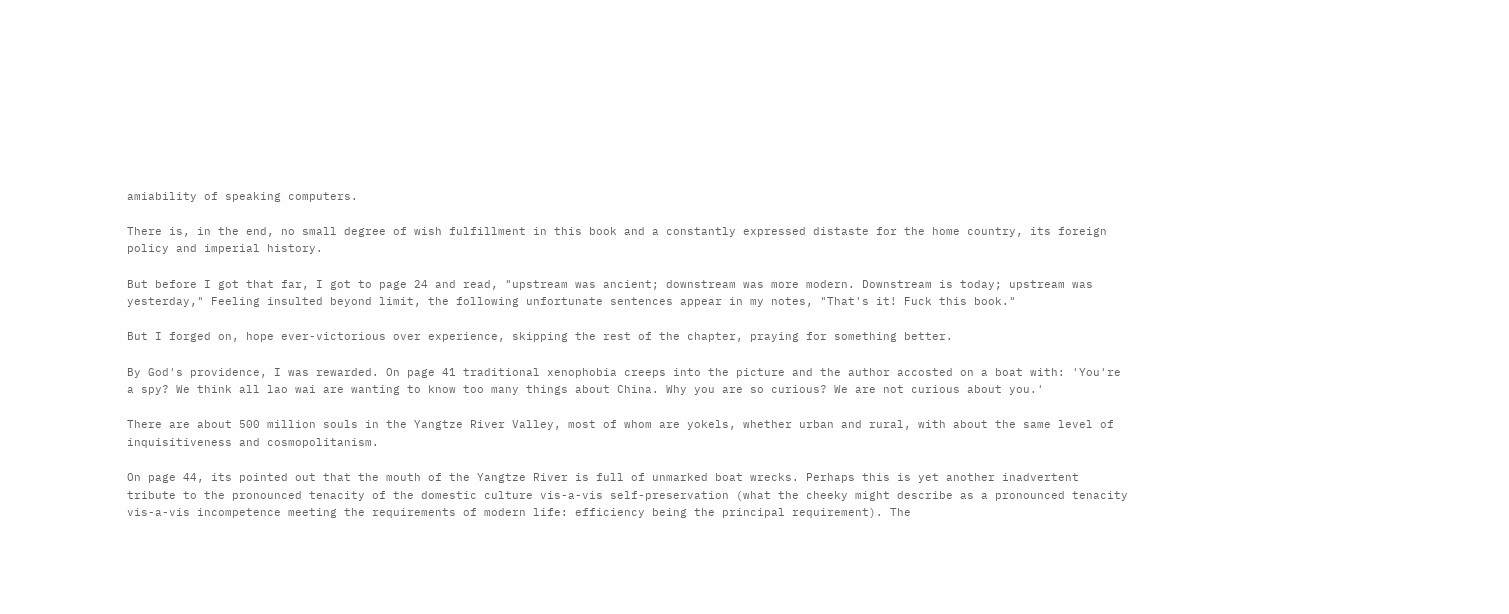amiability of speaking computers.

There is, in the end, no small degree of wish fulfillment in this book and a constantly expressed distaste for the home country, its foreign policy and imperial history.

But before I got that far, I got to page 24 and read, "upstream was ancient; downstream was more modern. Downstream is today; upstream was yesterday," Feeling insulted beyond limit, the following unfortunate sentences appear in my notes, "That's it! Fuck this book."

But I forged on, hope ever-victorious over experience, skipping the rest of the chapter, praying for something better.

By God's providence, I was rewarded. On page 41 traditional xenophobia creeps into the picture and the author accosted on a boat with: 'You're a spy? We think all lao wai are wanting to know too many things about China. Why you are so curious? We are not curious about you.'

There are about 500 million souls in the Yangtze River Valley, most of whom are yokels, whether urban and rural, with about the same level of inquisitiveness and cosmopolitanism.

On page 44, its pointed out that the mouth of the Yangtze River is full of unmarked boat wrecks. Perhaps this is yet another inadvertent tribute to the pronounced tenacity of the domestic culture vis-a-vis self-preservation (what the cheeky might describe as a pronounced tenacity vis-a-vis incompetence meeting the requirements of modern life: efficiency being the principal requirement). The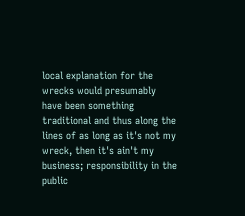local explanation for the wrecks would presumably have been something traditional and thus along the lines of as long as it's not my wreck, then it's ain't my business; responsibility in the public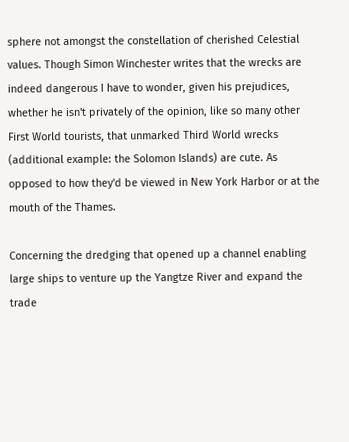sphere not amongst the constellation of cherished Celestial values. Though Simon Winchester writes that the wrecks are indeed dangerous I have to wonder, given his prejudices, whether he isn't privately of the opinion, like so many other First World tourists, that unmarked Third World wrecks (additional example: the Solomon Islands) are cute. As opposed to how they'd be viewed in New York Harbor or at the mouth of the Thames.

Concerning the dredging that opened up a channel enabling large ships to venture up the Yangtze River and expand the trade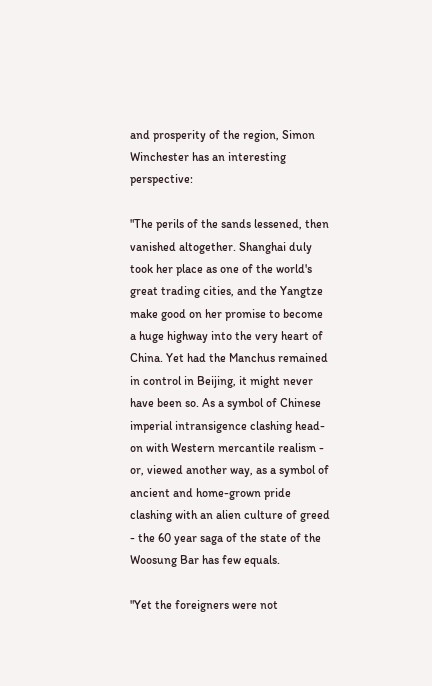and prosperity of the region, Simon Winchester has an interesting perspective:

"The perils of the sands lessened, then vanished altogether. Shanghai duly took her place as one of the world's great trading cities, and the Yangtze make good on her promise to become a huge highway into the very heart of China. Yet had the Manchus remained in control in Beijing, it might never have been so. As a symbol of Chinese imperial intransigence clashing head-on with Western mercantile realism - or, viewed another way, as a symbol of ancient and home-grown pride clashing with an alien culture of greed - the 60 year saga of the state of the Woosung Bar has few equals.

"Yet the foreigners were not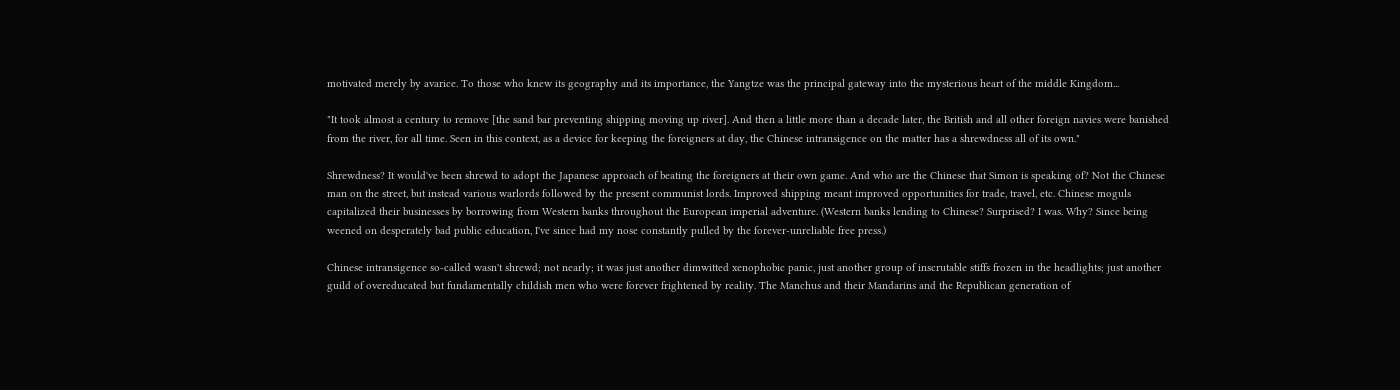motivated merely by avarice. To those who knew its geography and its importance, the Yangtze was the principal gateway into the mysterious heart of the middle Kingdom...

"It took almost a century to remove [the sand bar preventing shipping moving up river]. And then a little more than a decade later, the British and all other foreign navies were banished from the river, for all time. Seen in this context, as a device for keeping the foreigners at day, the Chinese intransigence on the matter has a shrewdness all of its own."

Shrewdness? It would've been shrewd to adopt the Japanese approach of beating the foreigners at their own game. And who are the Chinese that Simon is speaking of? Not the Chinese man on the street, but instead various warlords followed by the present communist lords. Improved shipping meant improved opportunities for trade, travel, etc. Chinese moguls capitalized their businesses by borrowing from Western banks throughout the European imperial adventure. (Western banks lending to Chinese? Surprised? I was. Why? Since being weened on desperately bad public education, I've since had my nose constantly pulled by the forever-unreliable free press.)

Chinese intransigence so-called wasn't shrewd; not nearly; it was just another dimwitted xenophobic panic, just another group of inscrutable stiffs frozen in the headlights; just another guild of overeducated but fundamentally childish men who were forever frightened by reality. The Manchus and their Mandarins and the Republican generation of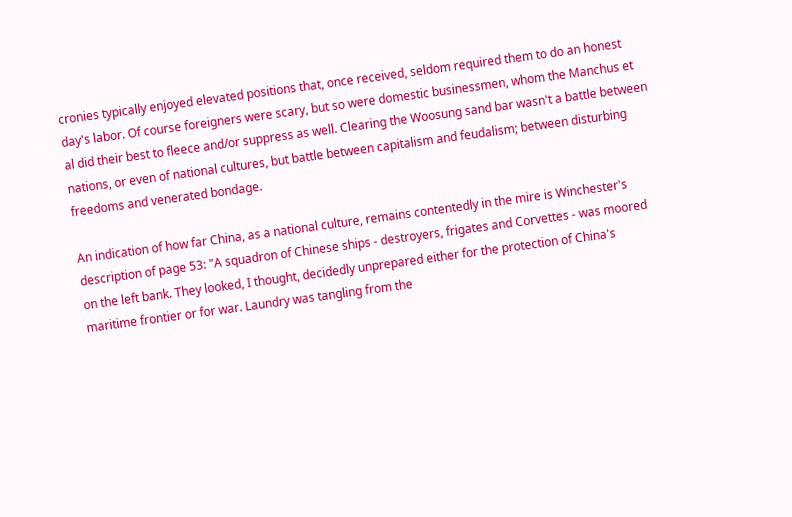cronies typically enjoyed elevated positions that, once received, seldom required them to do an honest day's labor. Of course foreigners were scary, but so were domestic businessmen, whom the Manchus et al did their best to fleece and/or suppress as well. Clearing the Woosung sand bar wasn't a battle between nations, or even of national cultures, but battle between capitalism and feudalism; between disturbing freedoms and venerated bondage.

An indication of how far China, as a national culture, remains contentedly in the mire is Winchester's description of page 53: "A squadron of Chinese ships - destroyers, frigates and Corvettes - was moored on the left bank. They looked, I thought, decidedly unprepared either for the protection of China's maritime frontier or for war. Laundry was tangling from the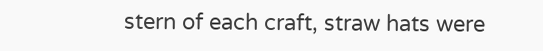stern of each craft, straw hats were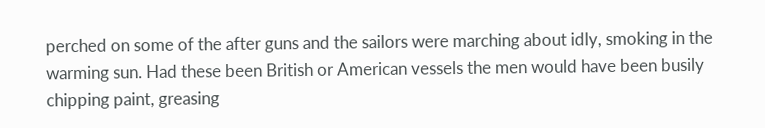perched on some of the after guns and the sailors were marching about idly, smoking in the warming sun. Had these been British or American vessels the men would have been busily chipping paint, greasing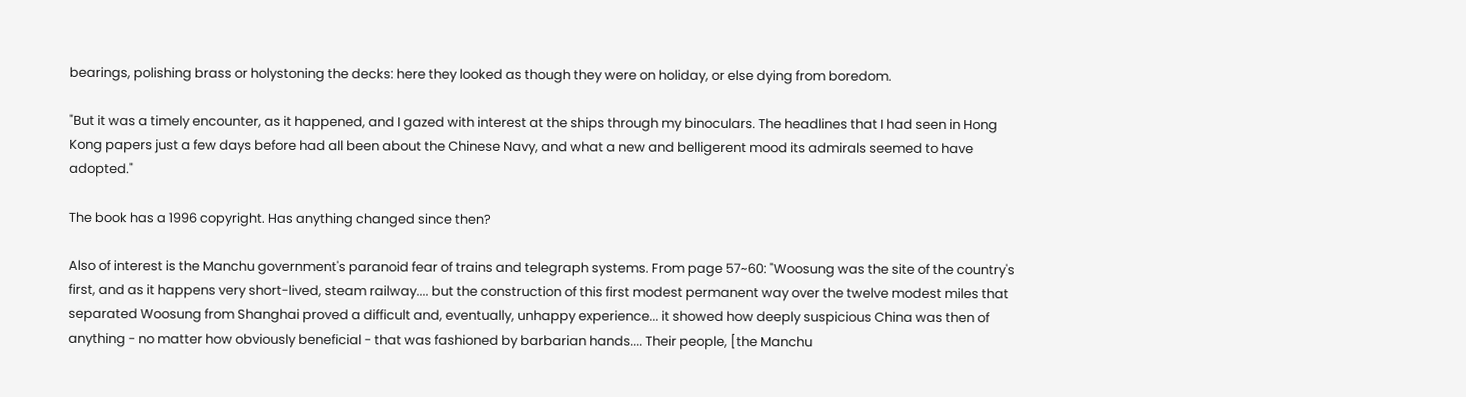bearings, polishing brass or holystoning the decks: here they looked as though they were on holiday, or else dying from boredom.

"But it was a timely encounter, as it happened, and I gazed with interest at the ships through my binoculars. The headlines that I had seen in Hong Kong papers just a few days before had all been about the Chinese Navy, and what a new and belligerent mood its admirals seemed to have adopted."

The book has a 1996 copyright. Has anything changed since then?

Also of interest is the Manchu government's paranoid fear of trains and telegraph systems. From page 57~60: "Woosung was the site of the country's first, and as it happens very short-lived, steam railway.... but the construction of this first modest permanent way over the twelve modest miles that separated Woosung from Shanghai proved a difficult and, eventually, unhappy experience... it showed how deeply suspicious China was then of anything - no matter how obviously beneficial - that was fashioned by barbarian hands.... Their people, [the Manchu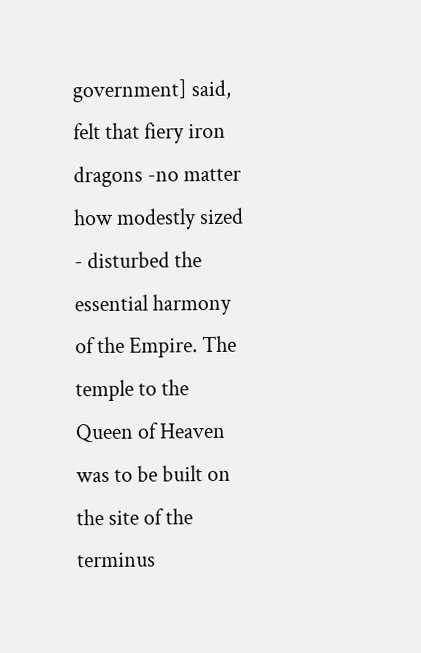government] said, felt that fiery iron dragons -no matter how modestly sized - disturbed the essential harmony of the Empire. The temple to the Queen of Heaven was to be built on the site of the terminus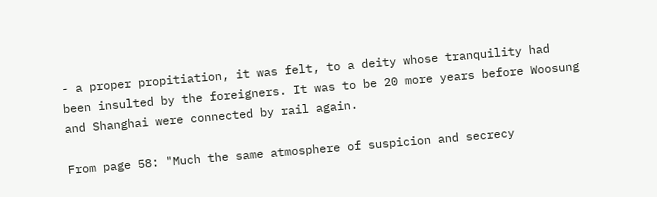- a proper propitiation, it was felt, to a deity whose tranquility had been insulted by the foreigners. It was to be 20 more years before Woosung and Shanghai were connected by rail again.

From page 58: "Much the same atmosphere of suspicion and secrecy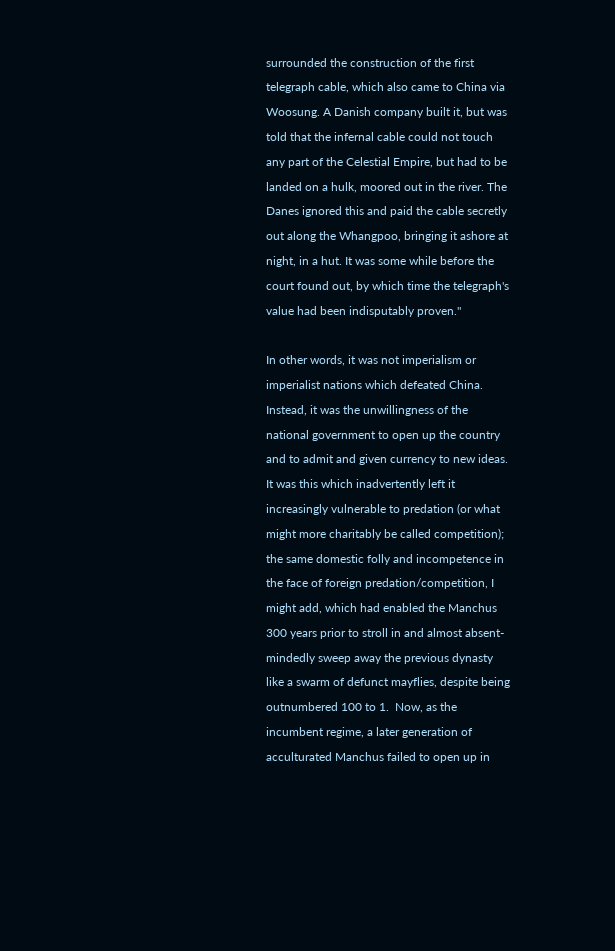surrounded the construction of the first telegraph cable, which also came to China via Woosung. A Danish company built it, but was told that the infernal cable could not touch any part of the Celestial Empire, but had to be landed on a hulk, moored out in the river. The Danes ignored this and paid the cable secretly out along the Whangpoo, bringing it ashore at night, in a hut. It was some while before the court found out, by which time the telegraph's value had been indisputably proven."

In other words, it was not imperialism or imperialist nations which defeated China.  Instead, it was the unwillingness of the national government to open up the country and to admit and given currency to new ideas.  It was this which inadvertently left it increasingly vulnerable to predation (or what might more charitably be called competition); the same domestic folly and incompetence in the face of foreign predation/competition, I might add, which had enabled the Manchus 300 years prior to stroll in and almost absent-mindedly sweep away the previous dynasty like a swarm of defunct mayflies, despite being outnumbered 100 to 1.  Now, as the incumbent regime, a later generation of acculturated Manchus failed to open up in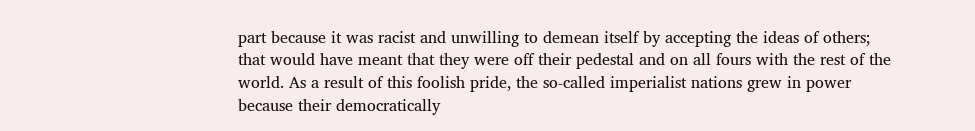part because it was racist and unwilling to demean itself by accepting the ideas of others; that would have meant that they were off their pedestal and on all fours with the rest of the world. As a result of this foolish pride, the so-called imperialist nations grew in power because their democratically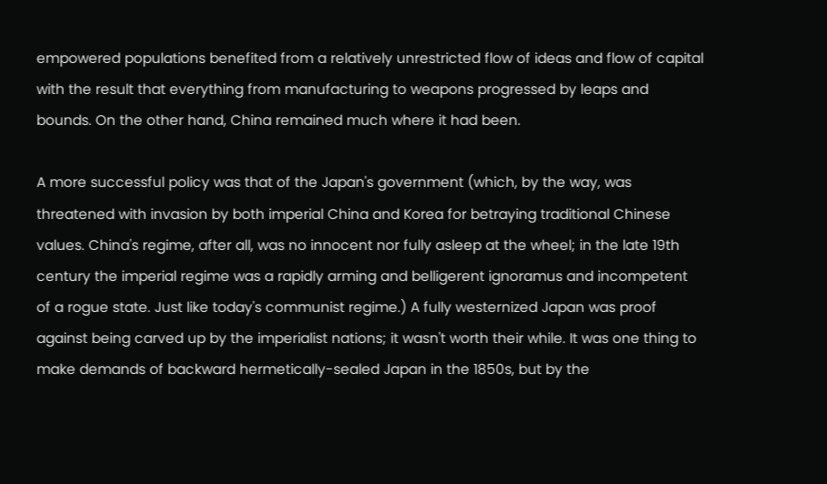empowered populations benefited from a relatively unrestricted flow of ideas and flow of capital with the result that everything from manufacturing to weapons progressed by leaps and bounds. On the other hand, China remained much where it had been.

A more successful policy was that of the Japan's government (which, by the way, was threatened with invasion by both imperial China and Korea for betraying traditional Chinese values. China's regime, after all, was no innocent nor fully asleep at the wheel; in the late 19th century the imperial regime was a rapidly arming and belligerent ignoramus and incompetent of a rogue state. Just like today's communist regime.) A fully westernized Japan was proof against being carved up by the imperialist nations; it wasn't worth their while. It was one thing to make demands of backward hermetically-sealed Japan in the 1850s, but by the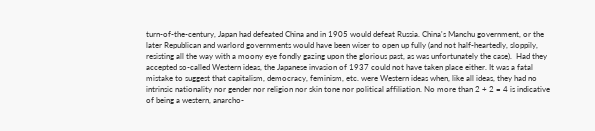turn-of-the-century, Japan had defeated China and in 1905 would defeat Russia. China's Manchu government, or the later Republican and warlord governments would have been wiser to open up fully (and not half-heartedly, sloppily, resisting all the way with a moony eye fondly gazing upon the glorious past, as was unfortunately the case).  Had they accepted so-called Western ideas, the Japanese invasion of 1937 could not have taken place either. It was a fatal mistake to suggest that capitalism, democracy, feminism, etc. were Western ideas when, like all ideas, they had no intrinsic nationality nor gender nor religion nor skin tone nor political affiliation. No more than 2 + 2 = 4 is indicative of being a western, anarcho-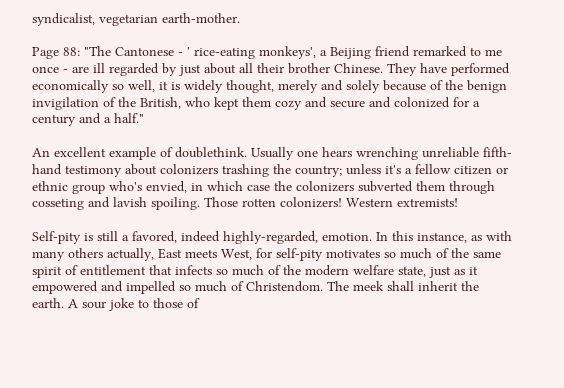syndicalist, vegetarian earth-mother.

Page 88: "The Cantonese - ' rice-eating monkeys', a Beijing friend remarked to me once - are ill regarded by just about all their brother Chinese. They have performed economically so well, it is widely thought, merely and solely because of the benign invigilation of the British, who kept them cozy and secure and colonized for a century and a half."

An excellent example of doublethink. Usually one hears wrenching unreliable fifth-hand testimony about colonizers trashing the country; unless it's a fellow citizen or ethnic group who's envied, in which case the colonizers subverted them through cosseting and lavish spoiling. Those rotten colonizers! Western extremists!

Self-pity is still a favored, indeed highly-regarded, emotion. In this instance, as with many others actually, East meets West, for self-pity motivates so much of the same spirit of entitlement that infects so much of the modern welfare state, just as it empowered and impelled so much of Christendom. The meek shall inherit the earth. A sour joke to those of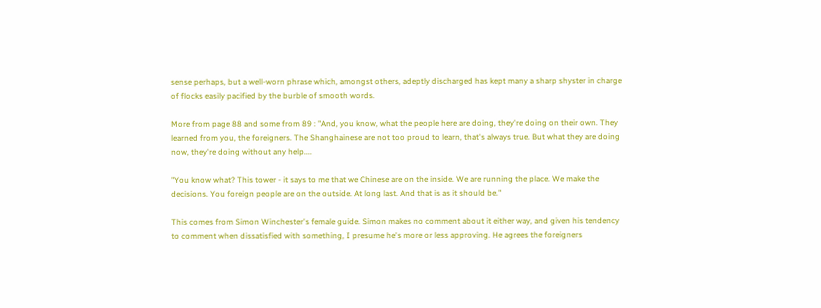sense perhaps, but a well-worn phrase which, amongst others, adeptly discharged has kept many a sharp shyster in charge of flocks easily pacified by the burble of smooth words.

More from page 88 and some from 89 : "And, you know, what the people here are doing, they're doing on their own. They learned from you, the foreigners. The Shanghainese are not too proud to learn, that's always true. But what they are doing now, they're doing without any help....

"You know what? This tower - it says to me that we Chinese are on the inside. We are running the place. We make the decisions. You foreign people are on the outside. At long last. And that is as it should be."

This comes from Simon Winchester's female guide. Simon makes no comment about it either way, and given his tendency to comment when dissatisfied with something, I presume he's more or less approving. He agrees the foreigners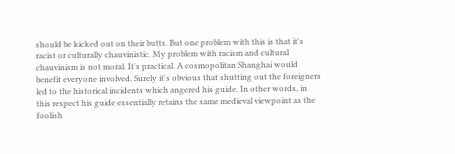should be kicked out on their butts. But one problem with this is that it's racist or culturally chauvinistic. My problem with racism and cultural chauvinism is not moral. It's practical. A cosmopolitan Shanghai would benefit everyone involved. Surely it's obvious that shutting out the foreigners led to the historical incidents which angered his guide. In other words, in this respect his guide essentially retains the same medieval viewpoint as the foolish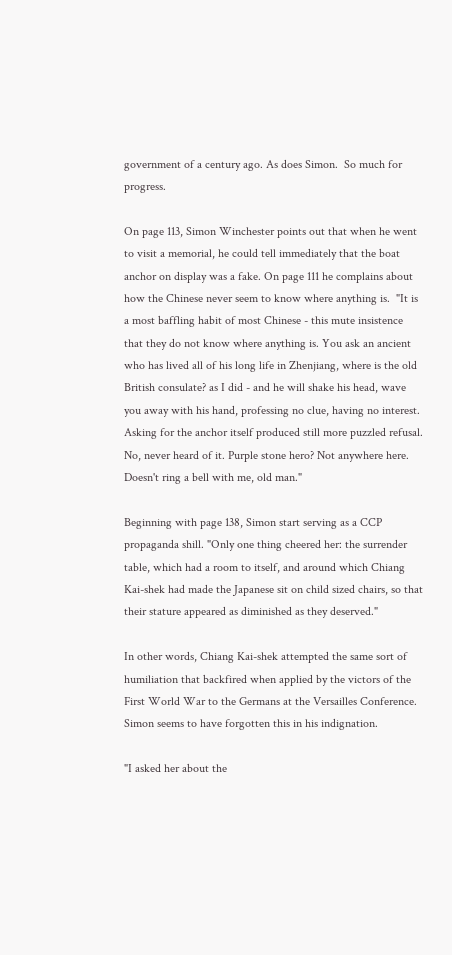government of a century ago. As does Simon.  So much for progress.

On page 113, Simon Winchester points out that when he went to visit a memorial, he could tell immediately that the boat anchor on display was a fake. On page 111 he complains about how the Chinese never seem to know where anything is.  "It is a most baffling habit of most Chinese - this mute insistence that they do not know where anything is. You ask an ancient who has lived all of his long life in Zhenjiang, where is the old British consulate? as I did - and he will shake his head, wave you away with his hand, professing no clue, having no interest. Asking for the anchor itself produced still more puzzled refusal. No, never heard of it. Purple stone hero? Not anywhere here. Doesn't ring a bell with me, old man."

Beginning with page 138, Simon start serving as a CCP propaganda shill. "Only one thing cheered her: the surrender table, which had a room to itself, and around which Chiang Kai-shek had made the Japanese sit on child sized chairs, so that their stature appeared as diminished as they deserved."

In other words, Chiang Kai-shek attempted the same sort of humiliation that backfired when applied by the victors of the First World War to the Germans at the Versailles Conference. Simon seems to have forgotten this in his indignation.

"I asked her about the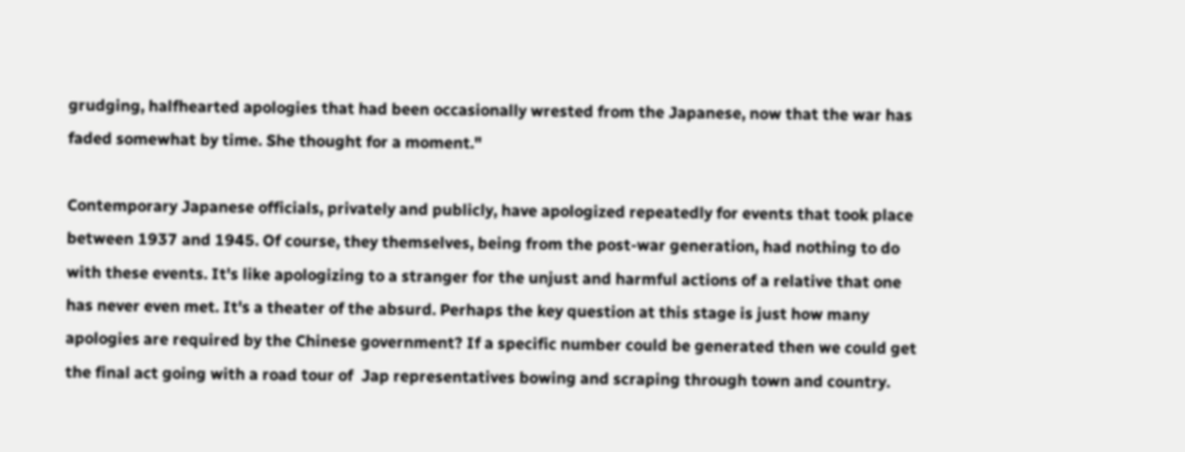grudging, halfhearted apologies that had been occasionally wrested from the Japanese, now that the war has faded somewhat by time. She thought for a moment."

Contemporary Japanese officials, privately and publicly, have apologized repeatedly for events that took place between 1937 and 1945. Of course, they themselves, being from the post-war generation, had nothing to do with these events. It's like apologizing to a stranger for the unjust and harmful actions of a relative that one has never even met. It's a theater of the absurd. Perhaps the key question at this stage is just how many apologies are required by the Chinese government? If a specific number could be generated then we could get the final act going with a road tour of  Jap representatives bowing and scraping through town and country.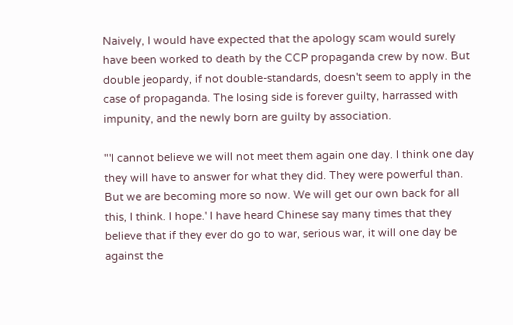Naively, I would have expected that the apology scam would surely have been worked to death by the CCP propaganda crew by now. But double jeopardy, if not double-standards, doesn't seem to apply in the case of propaganda. The losing side is forever guilty, harrassed with impunity, and the newly born are guilty by association.

"'I cannot believe we will not meet them again one day. I think one day they will have to answer for what they did. They were powerful than. But we are becoming more so now. We will get our own back for all this, I think. I hope.' I have heard Chinese say many times that they believe that if they ever do go to war, serious war, it will one day be against the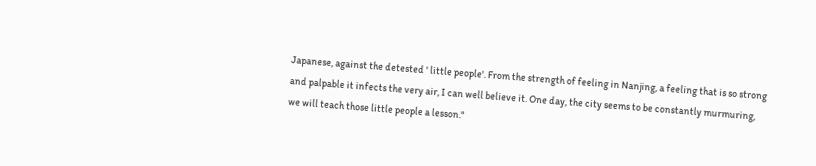Japanese, against the detested ' little people'. From the strength of feeling in Nanjing, a feeling that is so strong and palpable it infects the very air, I can well believe it. One day, the city seems to be constantly murmuring, we will teach those little people a lesson."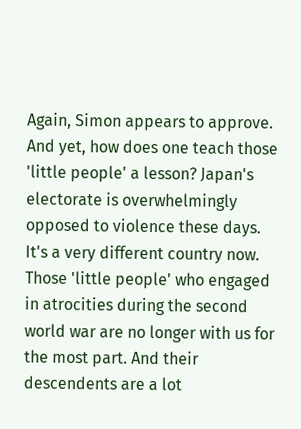Again, Simon appears to approve. And yet, how does one teach those 'little people' a lesson? Japan's electorate is overwhelmingly opposed to violence these days. It's a very different country now. Those 'little people' who engaged in atrocities during the second world war are no longer with us for the most part. And their descendents are a lot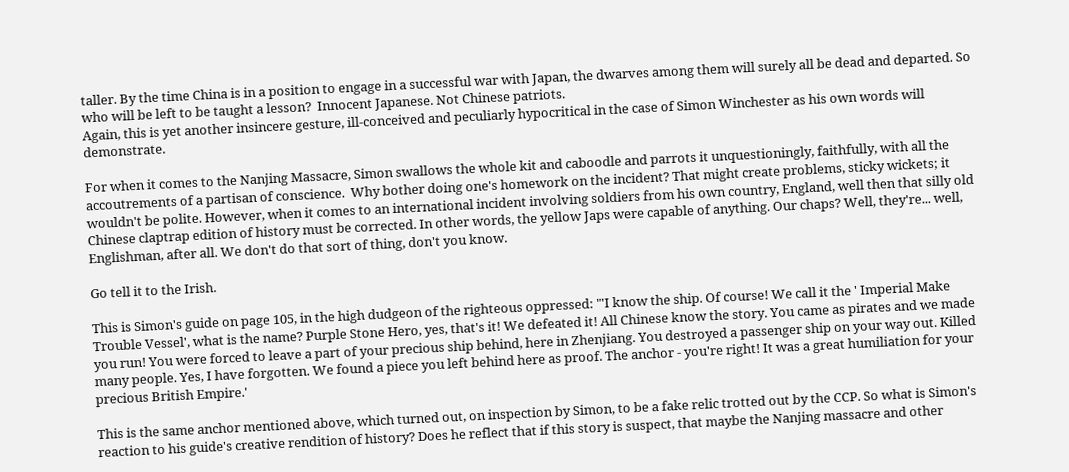taller. By the time China is in a position to engage in a successful war with Japan, the dwarves among them will surely all be dead and departed. So who will be left to be taught a lesson?  Innocent Japanese. Not Chinese patriots.
Again, this is yet another insincere gesture, ill-conceived and peculiarly hypocritical in the case of Simon Winchester as his own words will demonstrate.

For when it comes to the Nanjing Massacre, Simon swallows the whole kit and caboodle and parrots it unquestioningly, faithfully, with all the accoutrements of a partisan of conscience.  Why bother doing one's homework on the incident? That might create problems, sticky wickets; it wouldn't be polite. However, when it comes to an international incident involving soldiers from his own country, England, well then that silly old Chinese claptrap edition of history must be corrected. In other words, the yellow Japs were capable of anything. Our chaps? Well, they're... well, Englishman, after all. We don't do that sort of thing, don't you know.

Go tell it to the Irish.

This is Simon's guide on page 105, in the high dudgeon of the righteous oppressed: "'I know the ship. Of course! We call it the ' Imperial Make Trouble Vessel', what is the name? Purple Stone Hero, yes, that's it! We defeated it! All Chinese know the story. You came as pirates and we made you run! You were forced to leave a part of your precious ship behind, here in Zhenjiang. You destroyed a passenger ship on your way out. Killed many people. Yes, I have forgotten. We found a piece you left behind here as proof. The anchor - you're right! It was a great humiliation for your precious British Empire.'

This is the same anchor mentioned above, which turned out, on inspection by Simon, to be a fake relic trotted out by the CCP. So what is Simon's reaction to his guide's creative rendition of history? Does he reflect that if this story is suspect, that maybe the Nanjing massacre and other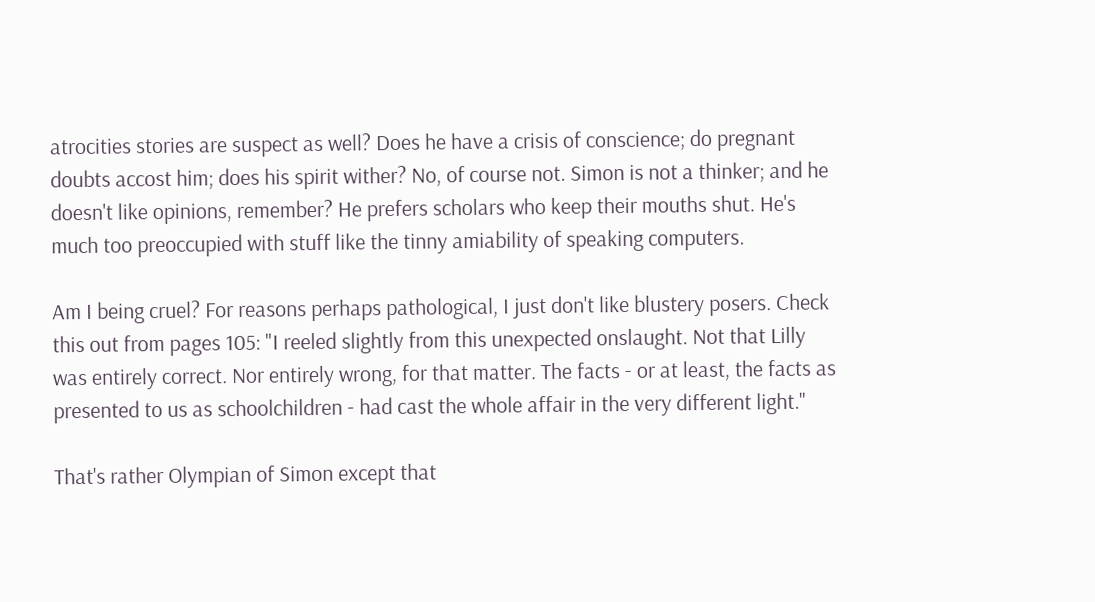atrocities stories are suspect as well? Does he have a crisis of conscience; do pregnant doubts accost him; does his spirit wither? No, of course not. Simon is not a thinker; and he doesn't like opinions, remember? He prefers scholars who keep their mouths shut. He's much too preoccupied with stuff like the tinny amiability of speaking computers.

Am I being cruel? For reasons perhaps pathological, I just don't like blustery posers. Check this out from pages 105: "I reeled slightly from this unexpected onslaught. Not that Lilly was entirely correct. Nor entirely wrong, for that matter. The facts - or at least, the facts as presented to us as schoolchildren - had cast the whole affair in the very different light."

That's rather Olympian of Simon except that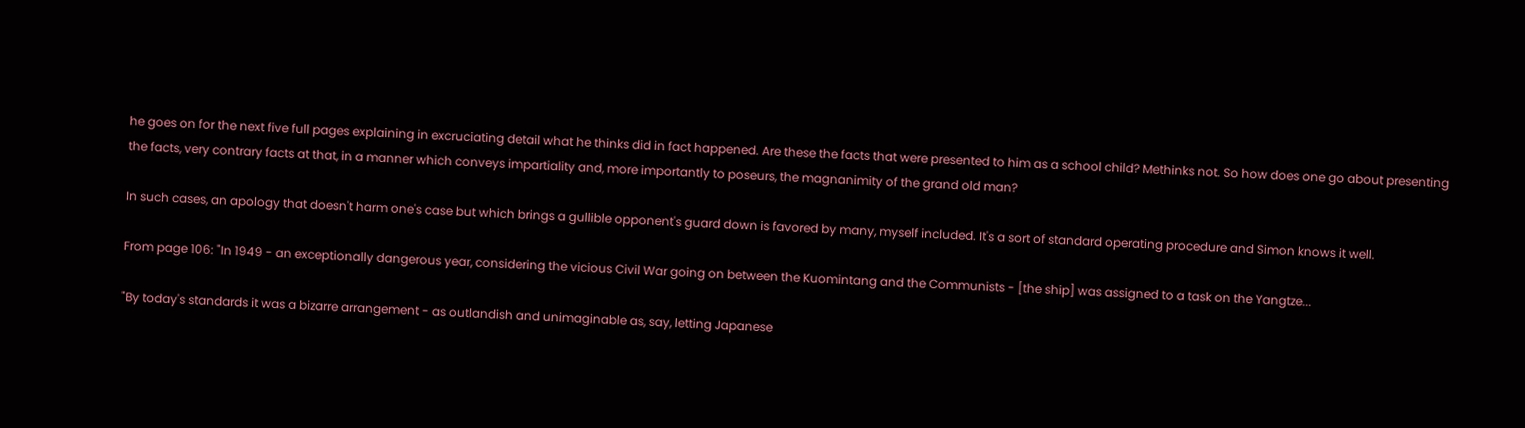he goes on for the next five full pages explaining in excruciating detail what he thinks did in fact happened. Are these the facts that were presented to him as a school child? Methinks not. So how does one go about presenting the facts, very contrary facts at that, in a manner which conveys impartiality and, more importantly to poseurs, the magnanimity of the grand old man?

In such cases, an apology that doesn't harm one's case but which brings a gullible opponent's guard down is favored by many, myself included. It's a sort of standard operating procedure and Simon knows it well.

From page 106: "In 1949 - an exceptionally dangerous year, considering the vicious Civil War going on between the Kuomintang and the Communists - [the ship] was assigned to a task on the Yangtze...

"By today's standards it was a bizarre arrangement - as outlandish and unimaginable as, say, letting Japanese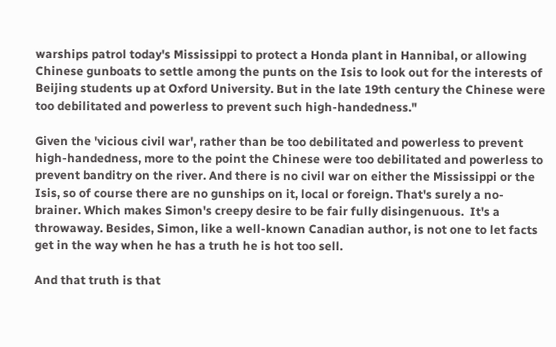warships patrol today's Mississippi to protect a Honda plant in Hannibal, or allowing Chinese gunboats to settle among the punts on the Isis to look out for the interests of Beijing students up at Oxford University. But in the late 19th century the Chinese were too debilitated and powerless to prevent such high-handedness."

Given the 'vicious civil war', rather than be too debilitated and powerless to prevent high-handedness, more to the point the Chinese were too debilitated and powerless to prevent banditry on the river. And there is no civil war on either the Mississippi or the Isis, so of course there are no gunships on it, local or foreign. That's surely a no-brainer. Which makes Simon's creepy desire to be fair fully disingenuous.  It's a throwaway. Besides, Simon, like a well-known Canadian author, is not one to let facts get in the way when he has a truth he is hot too sell.

And that truth is that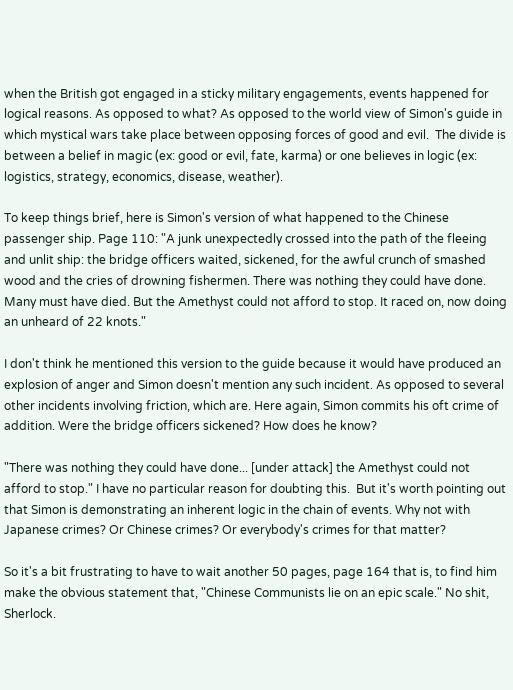when the British got engaged in a sticky military engagements, events happened for logical reasons. As opposed to what? As opposed to the world view of Simon's guide in which mystical wars take place between opposing forces of good and evil.  The divide is between a belief in magic (ex: good or evil, fate, karma) or one believes in logic (ex: logistics, strategy, economics, disease, weather).

To keep things brief, here is Simon's version of what happened to the Chinese passenger ship. Page 110: "A junk unexpectedly crossed into the path of the fleeing and unlit ship: the bridge officers waited, sickened, for the awful crunch of smashed wood and the cries of drowning fishermen. There was nothing they could have done. Many must have died. But the Amethyst could not afford to stop. It raced on, now doing an unheard of 22 knots."

I don't think he mentioned this version to the guide because it would have produced an explosion of anger and Simon doesn't mention any such incident. As opposed to several other incidents involving friction, which are. Here again, Simon commits his oft crime of addition. Were the bridge officers sickened? How does he know?

"There was nothing they could have done... [under attack] the Amethyst could not afford to stop." I have no particular reason for doubting this.  But it's worth pointing out that Simon is demonstrating an inherent logic in the chain of events. Why not with Japanese crimes? Or Chinese crimes? Or everybody's crimes for that matter?

So it's a bit frustrating to have to wait another 50 pages, page 164 that is, to find him make the obvious statement that, "Chinese Communists lie on an epic scale." No shit, Sherlock.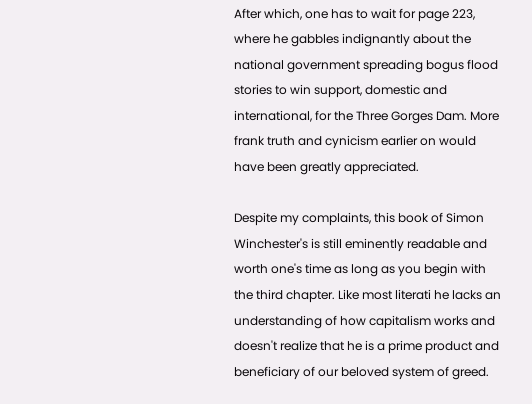After which, one has to wait for page 223, where he gabbles indignantly about the national government spreading bogus flood stories to win support, domestic and international, for the Three Gorges Dam. More frank truth and cynicism earlier on would have been greatly appreciated.

Despite my complaints, this book of Simon Winchester's is still eminently readable and worth one's time as long as you begin with the third chapter. Like most literati he lacks an understanding of how capitalism works and doesn't realize that he is a prime product and beneficiary of our beloved system of greed.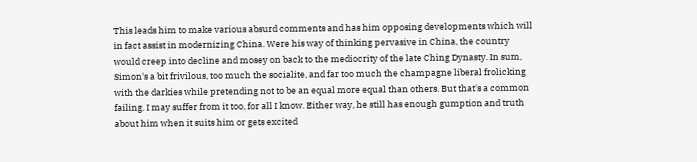This leads him to make various absurd comments and has him opposing developments which will in fact assist in modernizing China. Were his way of thinking pervasive in China, the country would creep into decline and mosey on back to the mediocrity of the late Ching Dynasty. In sum, Simon's a bit frivilous, too much the socialite, and far too much the champagne liberal frolicking with the darkies while pretending not to be an equal more equal than others. But that's a common failing. I may suffer from it too, for all I know. Either way, he still has enough gumption and truth about him when it suits him or gets excited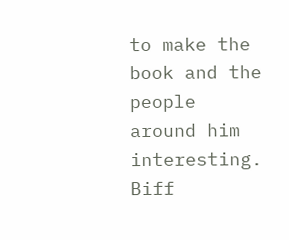to make the book and the people around him interesting.
Biff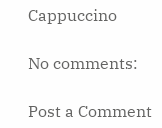Cappuccino

No comments:

Post a Comment